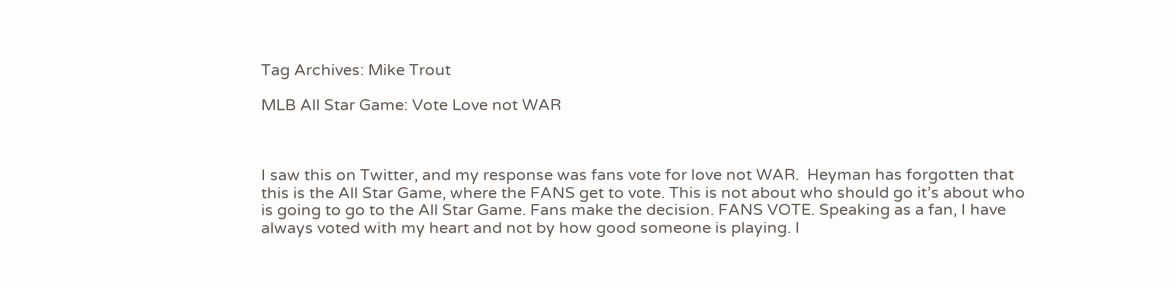Tag Archives: Mike Trout

MLB All Star Game: Vote Love not WAR



I saw this on Twitter, and my response was fans vote for love not WAR.  Heyman has forgotten that this is the All Star Game, where the FANS get to vote. This is not about who should go it’s about who is going to go to the All Star Game. Fans make the decision. FANS VOTE. Speaking as a fan, I have always voted with my heart and not by how good someone is playing. I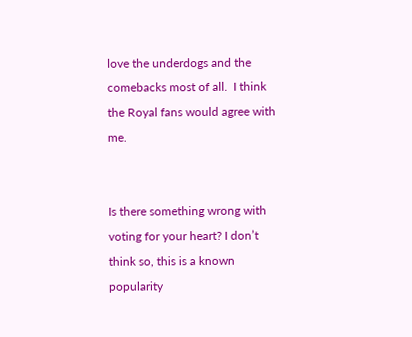love the underdogs and the comebacks most of all.  I think the Royal fans would agree with me.


Is there something wrong with voting for your heart? I don’t think so, this is a known popularity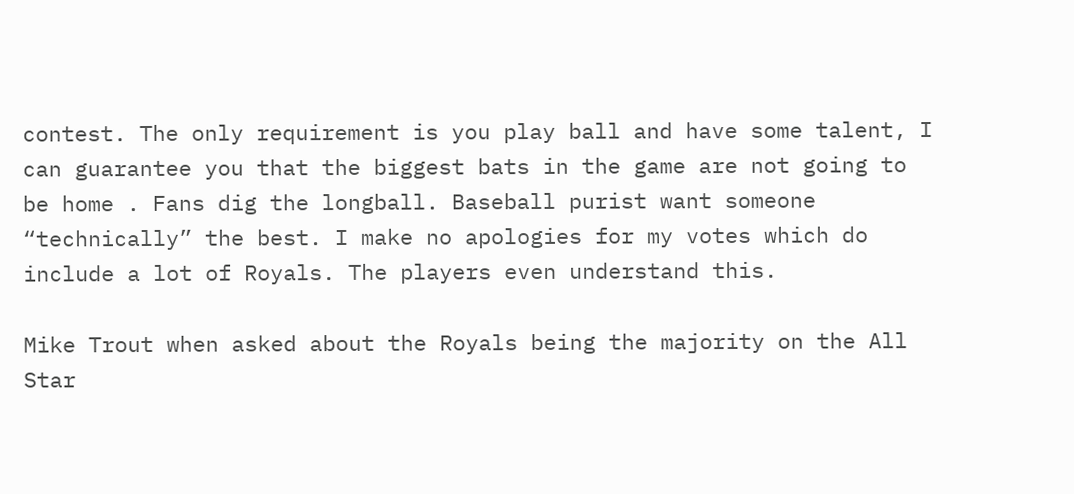contest. The only requirement is you play ball and have some talent, I can guarantee you that the biggest bats in the game are not going to be home . Fans dig the longball. Baseball purist want someone “technically” the best. I make no apologies for my votes which do include a lot of Royals. The players even understand this.

Mike Trout when asked about the Royals being the majority on the All Star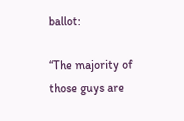ballot:

“The majority of those guys are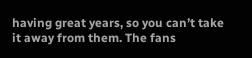having great years, so you can’t take it away from them. The fans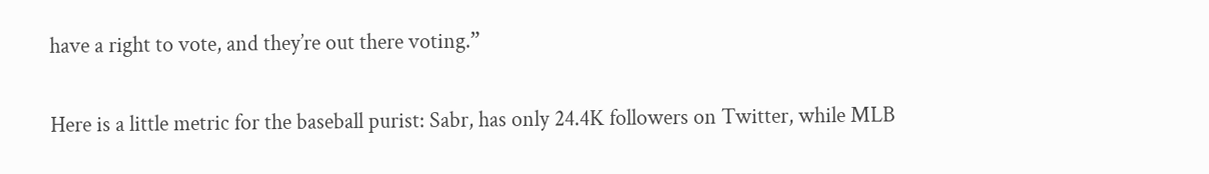have a right to vote, and they’re out there voting.”


Here is a little metric for the baseball purist: Sabr, has only 24.4K followers on Twitter, while MLB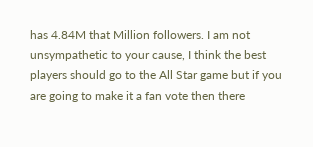has 4.84M that Million followers. I am not unsympathetic to your cause, I think the best players should go to the All Star game but if you are going to make it a fan vote then there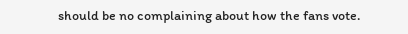should be no complaining about how the fans vote.